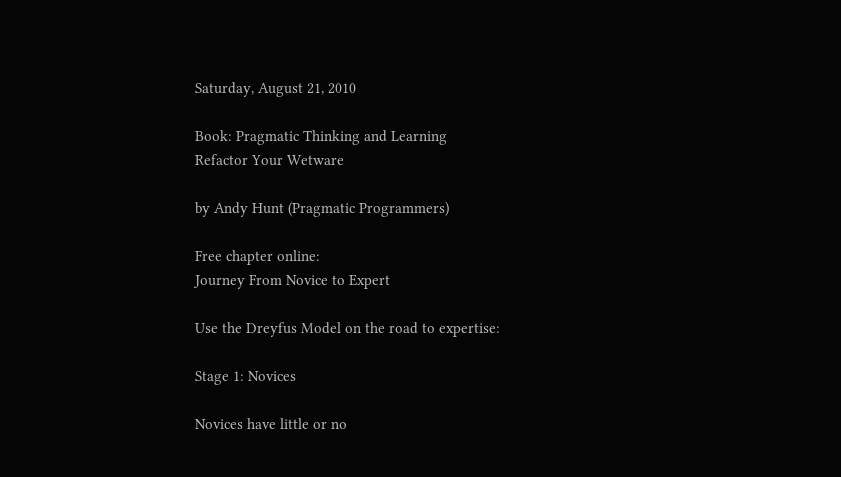Saturday, August 21, 2010

Book: Pragmatic Thinking and Learning
Refactor Your Wetware

by Andy Hunt (Pragmatic Programmers)

Free chapter online:
Journey From Novice to Expert

Use the Dreyfus Model on the road to expertise:

Stage 1: Novices

Novices have little or no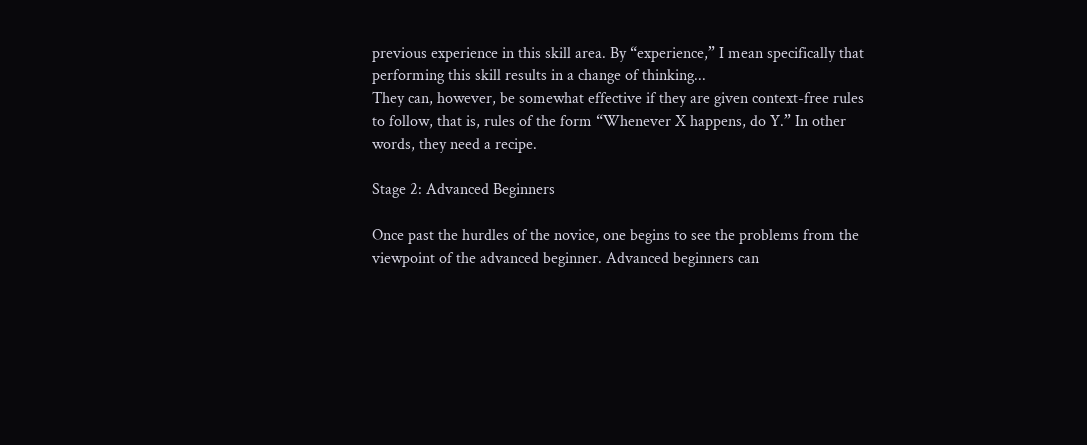previous experience in this skill area. By “experience,” I mean specifically that performing this skill results in a change of thinking...
They can, however, be somewhat effective if they are given context-free rules to follow, that is, rules of the form “Whenever X happens, do Y.” In other words, they need a recipe.

Stage 2: Advanced Beginners

Once past the hurdles of the novice, one begins to see the problems from the viewpoint of the advanced beginner. Advanced beginners can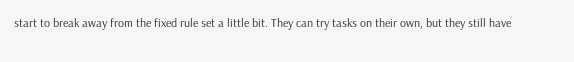start to break away from the fixed rule set a little bit. They can try tasks on their own, but they still have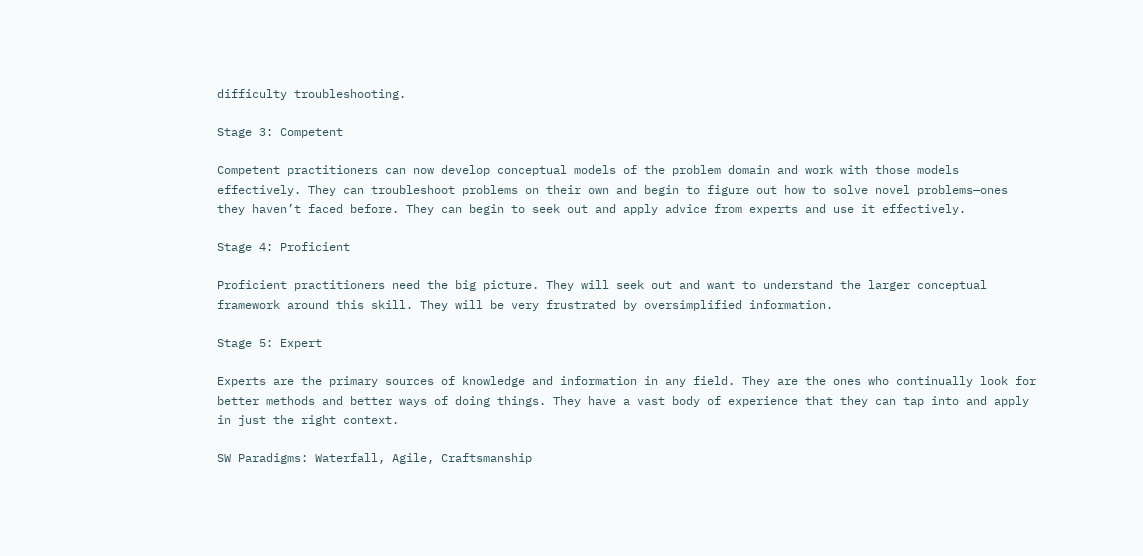difficulty troubleshooting.

Stage 3: Competent

Competent practitioners can now develop conceptual models of the problem domain and work with those models effectively. They can troubleshoot problems on their own and begin to figure out how to solve novel problems—ones they haven’t faced before. They can begin to seek out and apply advice from experts and use it effectively.

Stage 4: Proficient

Proficient practitioners need the big picture. They will seek out and want to understand the larger conceptual framework around this skill. They will be very frustrated by oversimplified information.

Stage 5: Expert

Experts are the primary sources of knowledge and information in any field. They are the ones who continually look for better methods and better ways of doing things. They have a vast body of experience that they can tap into and apply in just the right context.

SW Paradigms: Waterfall, Agile, Craftsmanship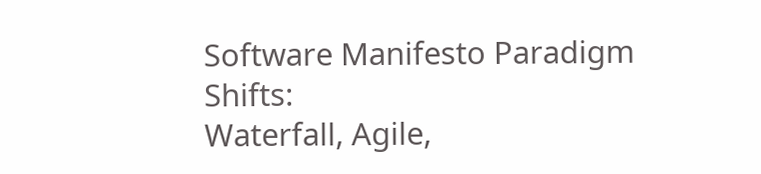Software Manifesto Paradigm Shifts:
Waterfall, Agile,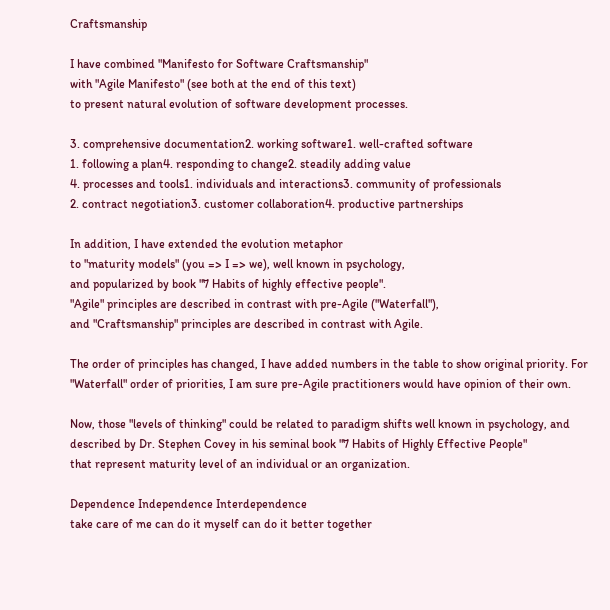Craftsmanship

I have combined "Manifesto for Software Craftsmanship"
with "Agile Manifesto" (see both at the end of this text)
to present natural evolution of software development processes.

3. comprehensive documentation2. working software1. well-crafted software
1. following a plan4. responding to change2. steadily adding value
4. processes and tools1. individuals and interactions3. community of professionals
2. contract negotiation3. customer collaboration4. productive partnerships

In addition, I have extended the evolution metaphor
to "maturity models" (you => I => we), well known in psychology,
and popularized by book "7 Habits of highly effective people".
"Agile" principles are described in contrast with pre-Agile ("Waterfall"),
and "Craftsmanship" principles are described in contrast with Agile.

The order of principles has changed, I have added numbers in the table to show original priority. For "Waterfall" order of priorities, I am sure pre-Agile practitioners would have opinion of their own.

Now, those "levels of thinking" could be related to paradigm shifts well known in psychology, and described by Dr. Stephen Covey in his seminal book "7 Habits of Highly Effective People"
that represent maturity level of an individual or an organization.

Dependence Independence Interdependence
take care of me can do it myself can do it better together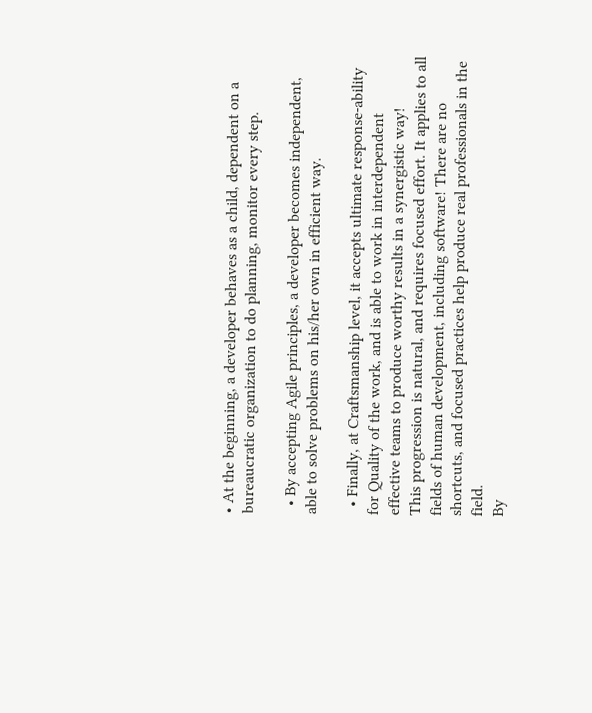• At the beginning, a developer behaves as a child, dependent on a bureaucratic organization to do planning, monitor every step.

  • By accepting Agile principles, a developer becomes independent, able to solve problems on his/her own in efficient way.

  • Finally, at Craftsmanship level, it accepts ultimate response-ability for Quality of the work, and is able to work in interdependent effective teams to produce worthy results in a synergistic way!
This progression is natural, and requires focused effort. It applies to all fields of human development, including software! There are no shortcuts, and focused practices help produce real professionals in the field.
By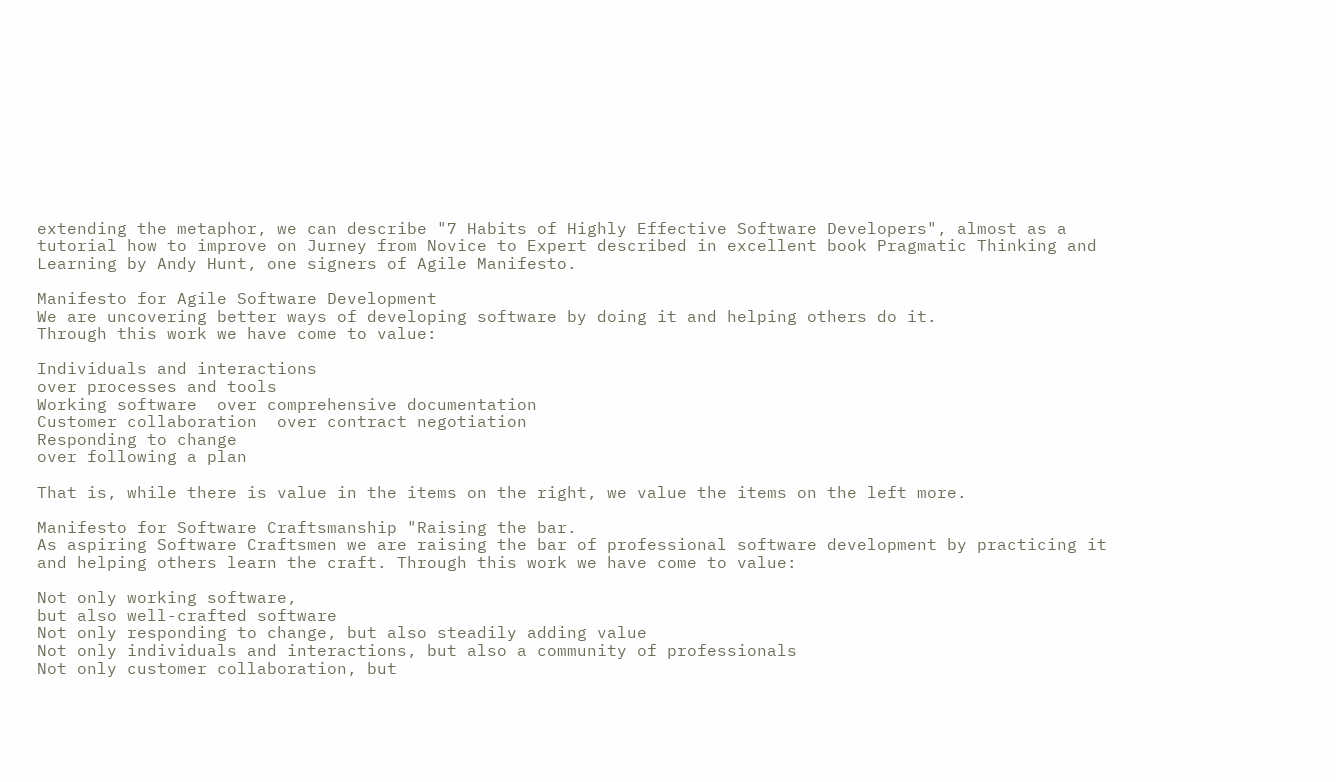extending the metaphor, we can describe "7 Habits of Highly Effective Software Developers", almost as a tutorial how to improve on Jurney from Novice to Expert described in excellent book Pragmatic Thinking and Learning by Andy Hunt, one signers of Agile Manifesto.

Manifesto for Agile Software Development
We are uncovering better ways of developing software by doing it and helping others do it.
Through this work we have come to value:

Individuals and interactions
over processes and tools
Working software  over comprehensive documentation
Customer collaboration  over contract negotiation
Responding to change
over following a plan

That is, while there is value in the items on the right, we value the items on the left more.

Manifesto for Software Craftsmanship "Raising the bar.
As aspiring Software Craftsmen we are raising the bar of professional software development by practicing it and helping others learn the craft. Through this work we have come to value:

Not only working software,
but also well-crafted software
Not only responding to change, but also steadily adding value
Not only individuals and interactions, but also a community of professionals
Not only customer collaboration, but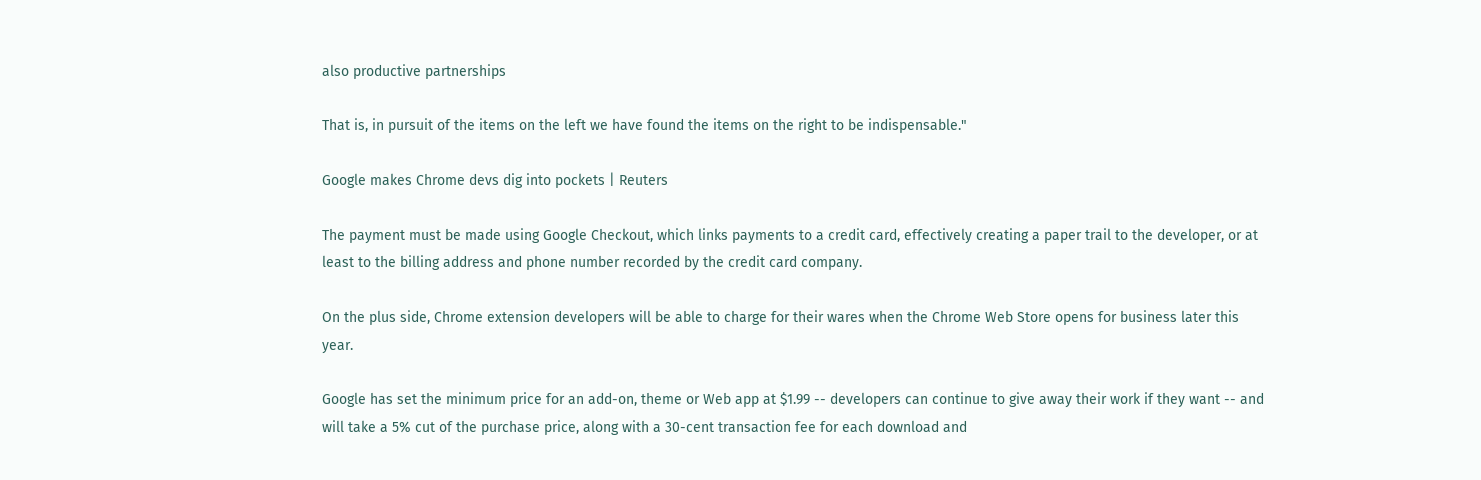also productive partnerships

That is, in pursuit of the items on the left we have found the items on the right to be indispensable."

Google makes Chrome devs dig into pockets | Reuters

The payment must be made using Google Checkout, which links payments to a credit card, effectively creating a paper trail to the developer, or at least to the billing address and phone number recorded by the credit card company.

On the plus side, Chrome extension developers will be able to charge for their wares when the Chrome Web Store opens for business later this year.

Google has set the minimum price for an add-on, theme or Web app at $1.99 -- developers can continue to give away their work if they want -- and will take a 5% cut of the purchase price, along with a 30-cent transaction fee for each download and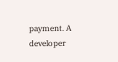payment. A developer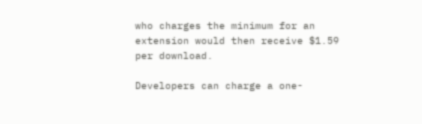who charges the minimum for an extension would then receive $1.59 per download.

Developers can charge a one-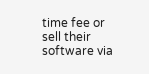time fee or sell their software via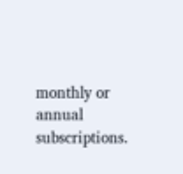monthly or annual subscriptions.